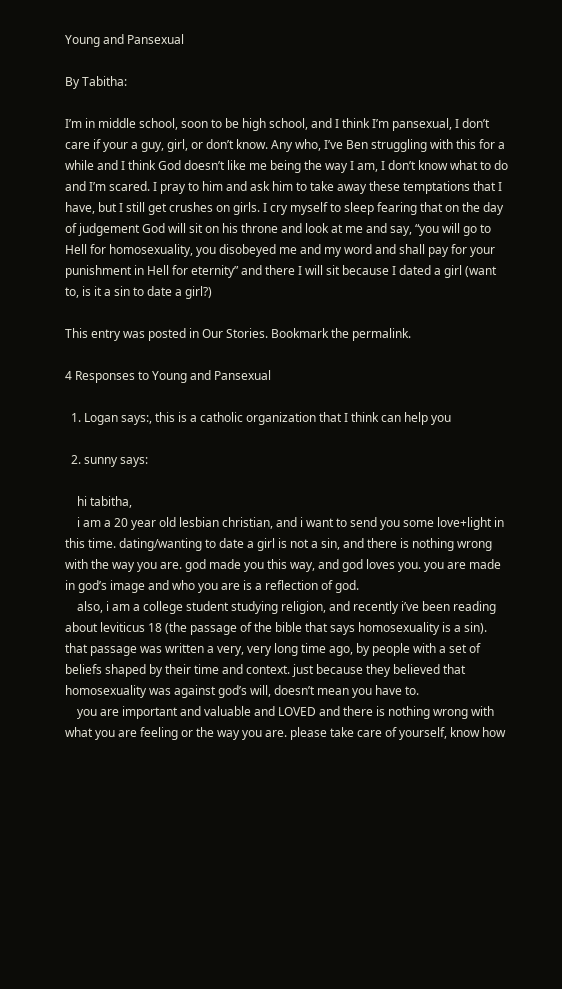Young and Pansexual

By Tabitha:

I’m in middle school, soon to be high school, and I think I’m pansexual, I don’t care if your a guy, girl, or don’t know. Any who, I’ve Ben struggling with this for a while and I think God doesn’t like me being the way I am, I don’t know what to do and I’m scared. I pray to him and ask him to take away these temptations that I have, but I still get crushes on girls. I cry myself to sleep fearing that on the day of judgement God will sit on his throne and look at me and say, “you will go to Hell for homosexuality, you disobeyed me and my word and shall pay for your punishment in Hell for eternity” and there I will sit because I dated a girl (want to, is it a sin to date a girl?)

This entry was posted in Our Stories. Bookmark the permalink.

4 Responses to Young and Pansexual

  1. Logan says:, this is a catholic organization that I think can help you

  2. sunny says:

    hi tabitha,
    i am a 20 year old lesbian christian, and i want to send you some love+light in this time. dating/wanting to date a girl is not a sin, and there is nothing wrong with the way you are. god made you this way, and god loves you. you are made in god’s image and who you are is a reflection of god.
    also, i am a college student studying religion, and recently i’ve been reading about leviticus 18 (the passage of the bible that says homosexuality is a sin). that passage was written a very, very long time ago, by people with a set of beliefs shaped by their time and context. just because they believed that homosexuality was against god’s will, doesn’t mean you have to.
    you are important and valuable and LOVED and there is nothing wrong with what you are feeling or the way you are. please take care of yourself, know how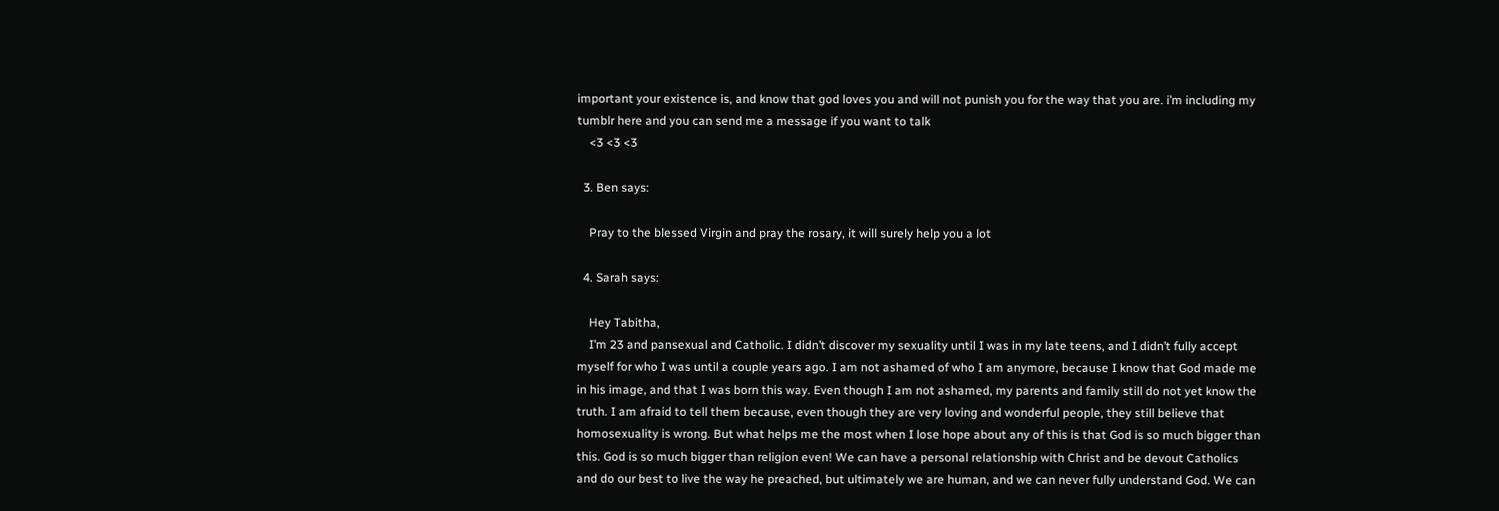important your existence is, and know that god loves you and will not punish you for the way that you are. i’m including my tumblr here and you can send me a message if you want to talk
    <3 <3 <3

  3. Ben says:

    Pray to the blessed Virgin and pray the rosary, it will surely help you a lot

  4. Sarah says:

    Hey Tabitha,
    I’m 23 and pansexual and Catholic. I didn’t discover my sexuality until I was in my late teens, and I didn’t fully accept myself for who I was until a couple years ago. I am not ashamed of who I am anymore, because I know that God made me in his image, and that I was born this way. Even though I am not ashamed, my parents and family still do not yet know the truth. I am afraid to tell them because, even though they are very loving and wonderful people, they still believe that homosexuality is wrong. But what helps me the most when I lose hope about any of this is that God is so much bigger than this. God is so much bigger than religion even! We can have a personal relationship with Christ and be devout Catholics and do our best to live the way he preached, but ultimately we are human, and we can never fully understand God. We can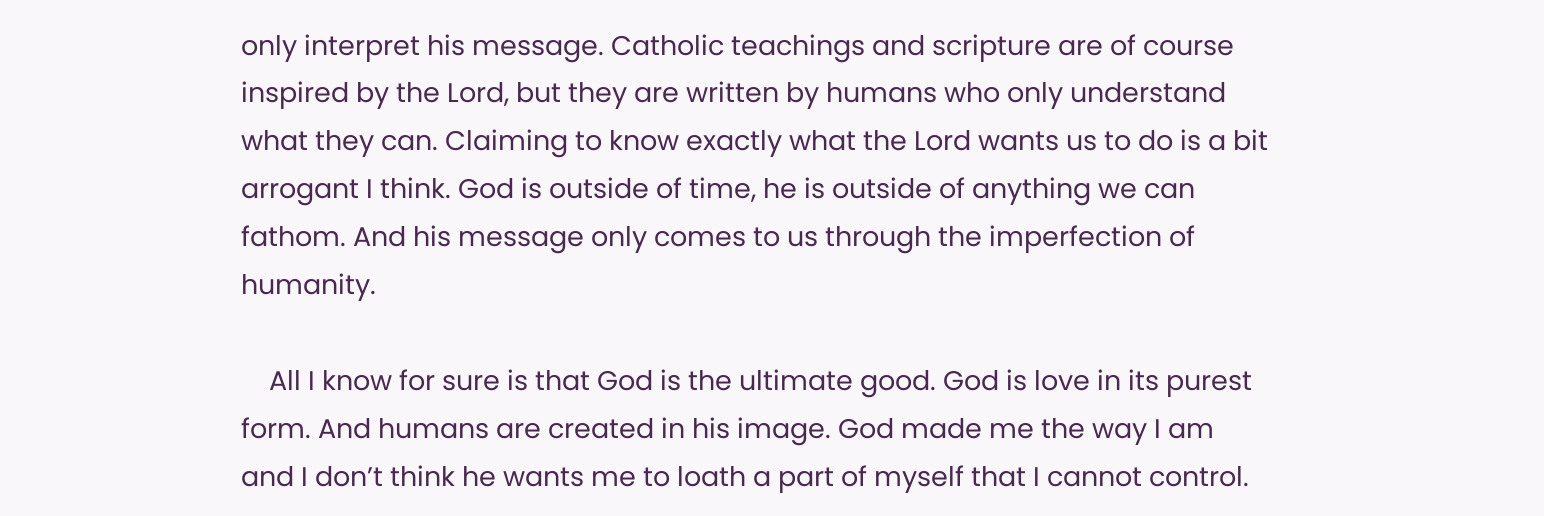only interpret his message. Catholic teachings and scripture are of course inspired by the Lord, but they are written by humans who only understand what they can. Claiming to know exactly what the Lord wants us to do is a bit arrogant I think. God is outside of time, he is outside of anything we can fathom. And his message only comes to us through the imperfection of humanity.

    All I know for sure is that God is the ultimate good. God is love in its purest form. And humans are created in his image. God made me the way I am and I don’t think he wants me to loath a part of myself that I cannot control.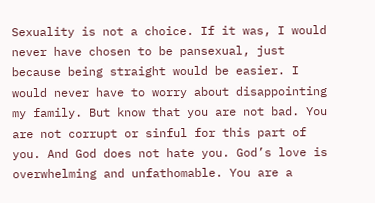Sexuality is not a choice. If it was, I would never have chosen to be pansexual, just because being straight would be easier. I would never have to worry about disappointing my family. But know that you are not bad. You are not corrupt or sinful for this part of you. And God does not hate you. God’s love is overwhelming and unfathomable. You are a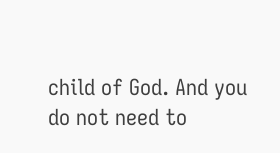child of God. And you do not need to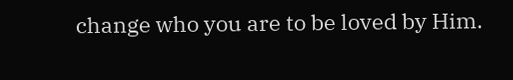change who you are to be loved by Him.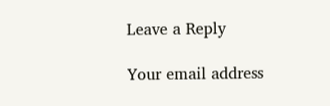Leave a Reply

Your email address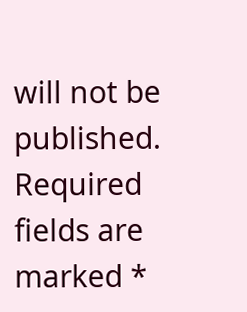will not be published. Required fields are marked *